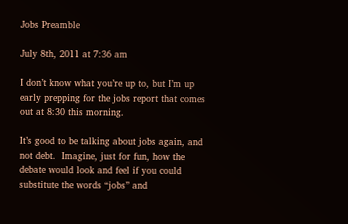Jobs Preamble

July 8th, 2011 at 7:36 am

I don’t know what you’re up to, but I’m up early prepping for the jobs report that comes out at 8:30 this morning.

It’s good to be talking about jobs again, and not debt.  Imagine, just for fun, how the debate would look and feel if you could substitute the words “jobs” and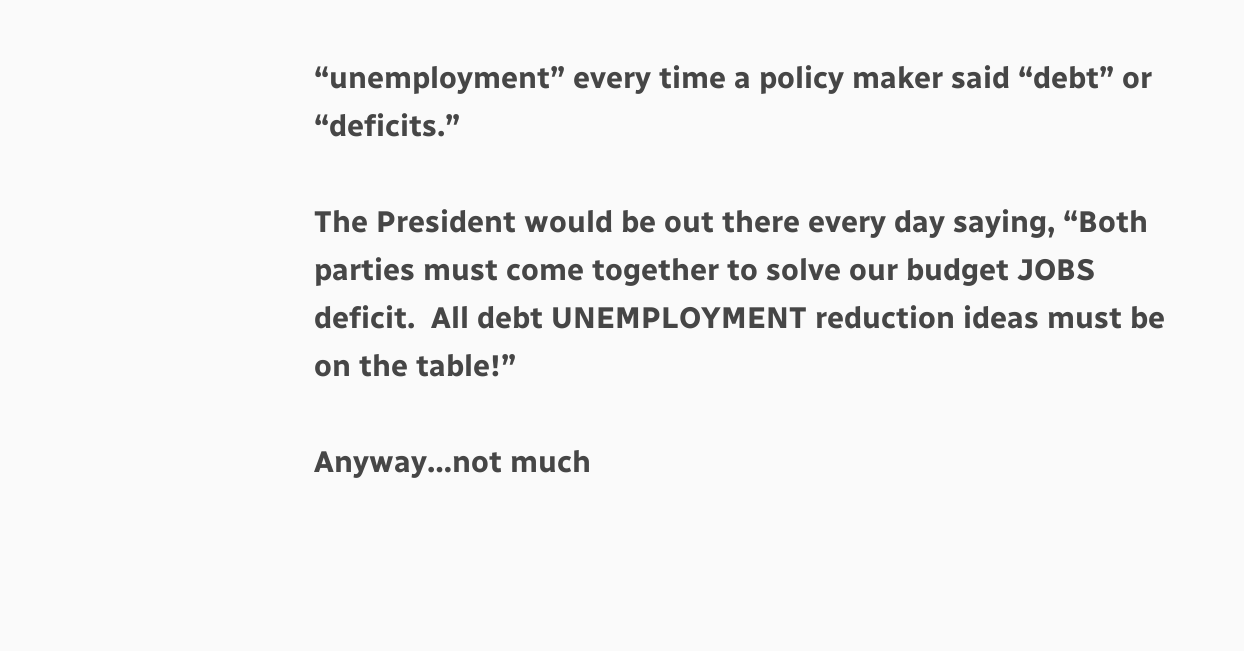“unemployment” every time a policy maker said “debt” or “deficits.”

The President would be out there every day saying, “Both parties must come together to solve our budget JOBS deficit.  All debt UNEMPLOYMENT reduction ideas must be on the table!”

Anyway…not much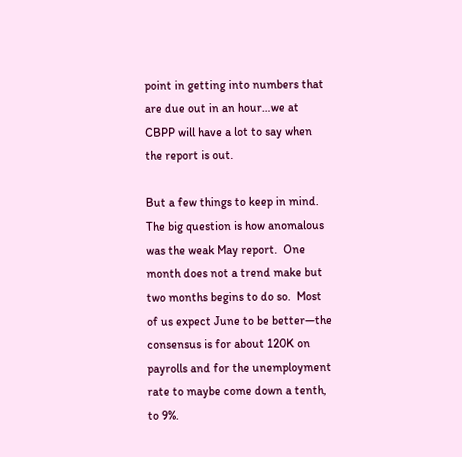point in getting into numbers that are due out in an hour…we at CBPP will have a lot to say when the report is out.

But a few things to keep in mind.  The big question is how anomalous was the weak May report.  One month does not a trend make but two months begins to do so.  Most of us expect June to be better—the consensus is for about 120K on payrolls and for the unemployment rate to maybe come down a tenth, to 9%.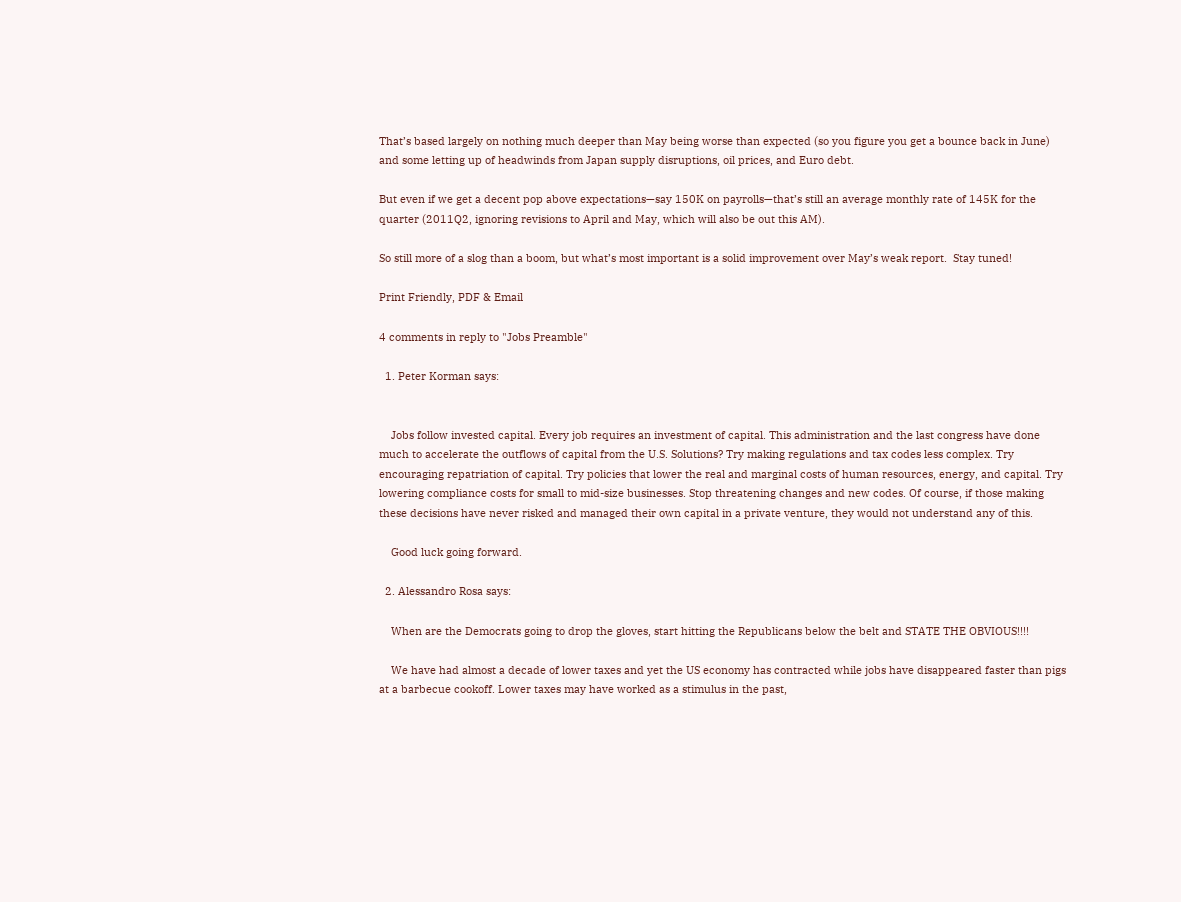That’s based largely on nothing much deeper than May being worse than expected (so you figure you get a bounce back in June) and some letting up of headwinds from Japan supply disruptions, oil prices, and Euro debt.

But even if we get a decent pop above expectations—say 150K on payrolls—that’s still an average monthly rate of 145K for the quarter (2011Q2, ignoring revisions to April and May, which will also be out this AM).

So still more of a slog than a boom, but what’s most important is a solid improvement over May’s weak report.  Stay tuned!

Print Friendly, PDF & Email

4 comments in reply to "Jobs Preamble"

  1. Peter Korman says:


    Jobs follow invested capital. Every job requires an investment of capital. This administration and the last congress have done much to accelerate the outflows of capital from the U.S. Solutions? Try making regulations and tax codes less complex. Try encouraging repatriation of capital. Try policies that lower the real and marginal costs of human resources, energy, and capital. Try lowering compliance costs for small to mid-size businesses. Stop threatening changes and new codes. Of course, if those making these decisions have never risked and managed their own capital in a private venture, they would not understand any of this.

    Good luck going forward.

  2. Alessandro Rosa says:

    When are the Democrats going to drop the gloves, start hitting the Republicans below the belt and STATE THE OBVIOUS!!!!

    We have had almost a decade of lower taxes and yet the US economy has contracted while jobs have disappeared faster than pigs at a barbecue cookoff. Lower taxes may have worked as a stimulus in the past,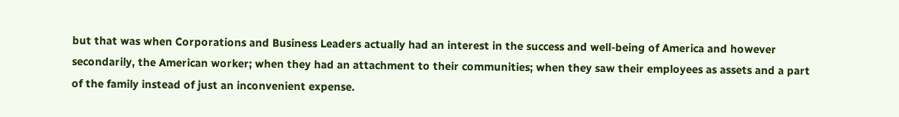but that was when Corporations and Business Leaders actually had an interest in the success and well-being of America and however secondarily, the American worker; when they had an attachment to their communities; when they saw their employees as assets and a part of the family instead of just an inconvenient expense.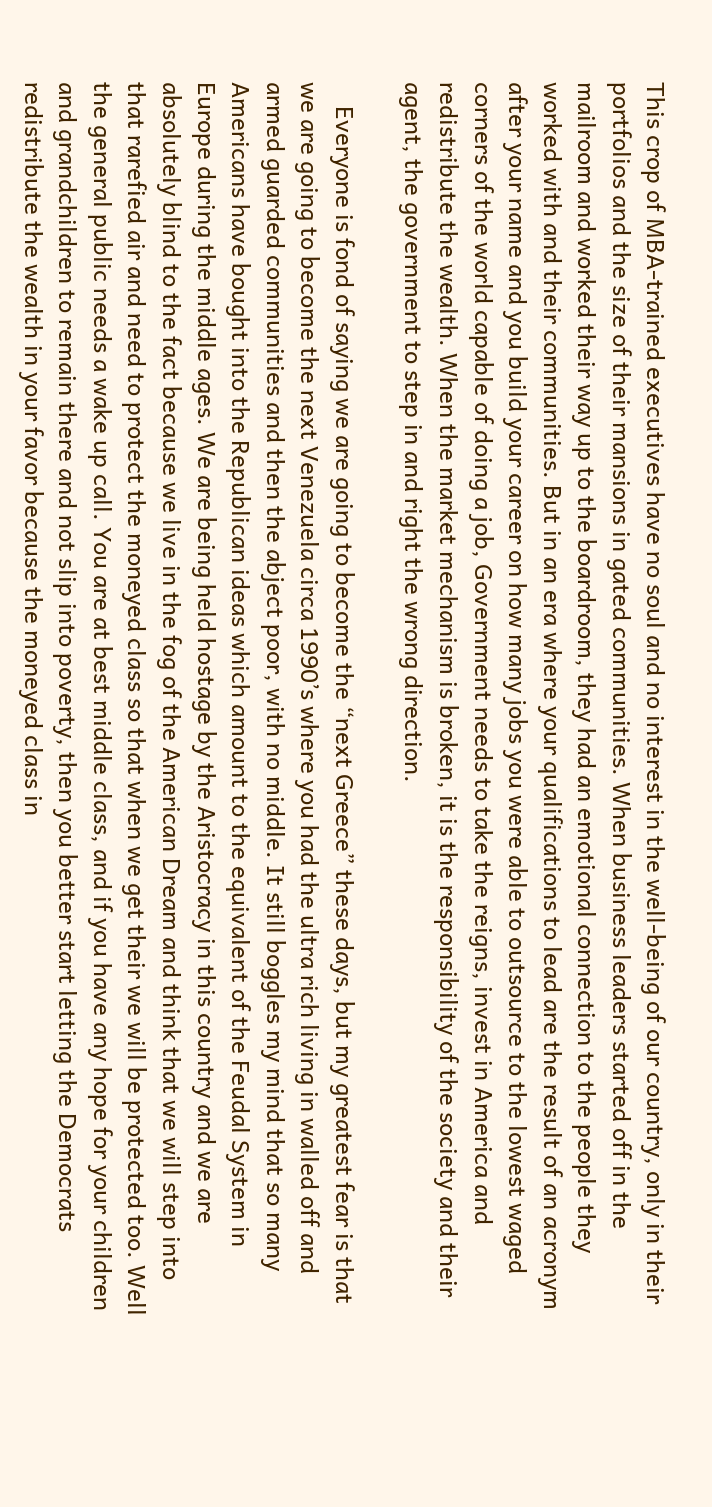This crop of MBA-trained executives have no soul and no interest in the well-being of our country, only in their portfolios and the size of their mansions in gated communities. When business leaders started off in the mailroom and worked their way up to the boardroom, they had an emotional connection to the people they worked with and their communities. But in an era where your qualifications to lead are the result of an acronym after your name and you build your career on how many jobs you were able to outsource to the lowest waged corners of the world capable of doing a job, Government needs to take the reigns, invest in America and redistribute the wealth. When the market mechanism is broken, it is the responsibility of the society and their agent, the government to step in and right the wrong direction.

    Everyone is fond of saying we are going to become the “next Greece” these days, but my greatest fear is that we are going to become the next Venezuela circa 1990’s where you had the ultra rich living in walled off and armed guarded communities and then the abject poor, with no middle. It still boggles my mind that so many Americans have bought into the Republican ideas which amount to the equivalent of the Feudal System in Europe during the middle ages. We are being held hostage by the Aristocracy in this country and we are absolutely blind to the fact because we live in the fog of the American Dream and think that we will step into that rarefied air and need to protect the moneyed class so that when we get their we will be protected too. Well the general public needs a wake up call. You are at best middle class, and if you have any hope for your children and grandchildren to remain there and not slip into poverty, then you better start letting the Democrats redistribute the wealth in your favor because the moneyed class in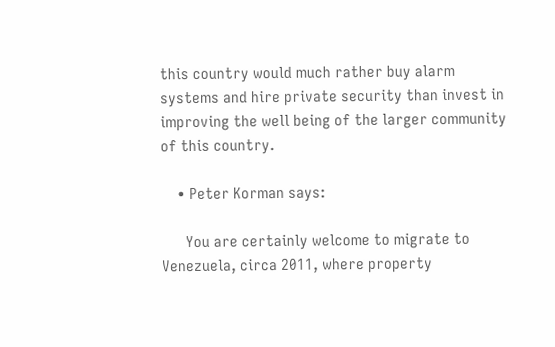this country would much rather buy alarm systems and hire private security than invest in improving the well being of the larger community of this country.

    • Peter Korman says:

      You are certainly welcome to migrate to Venezuela, circa 2011, where property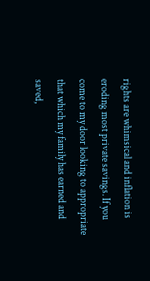rights are whimsical and inflation is eroding most private savings. If you come to my door looking to appropriate that which my family has earned and saved,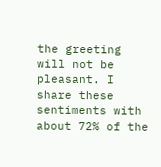the greeting will not be pleasant. I share these sentiments with about 72% of the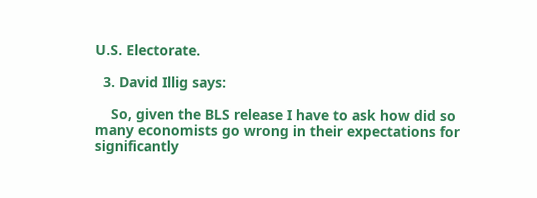U.S. Electorate.

  3. David Illig says:

    So, given the BLS release I have to ask how did so many economists go wrong in their expectations for significantly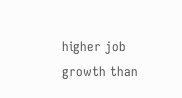higher job growth than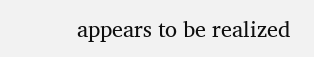appears to be realized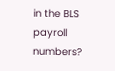in the BLS payroll numbers?